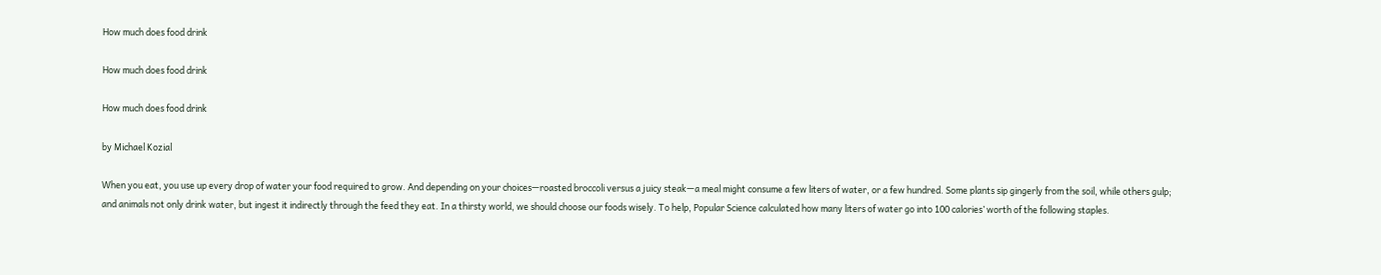How much does food drink

How much does food drink

How much does food drink

by Michael Kozial

When you eat, you use up every drop of water your food required to grow. And depending on your choices—roasted broccoli versus a juicy steak—a meal might consume a few liters of water, or a few hundred. Some plants sip gingerly from the soil, while others gulp; and animals not only drink water, but ingest it indirectly through the feed they eat. In a thirsty world, we should choose our foods wisely. To help, Popular Science calculated how many liters of water go into 100 calories’ worth of the following staples.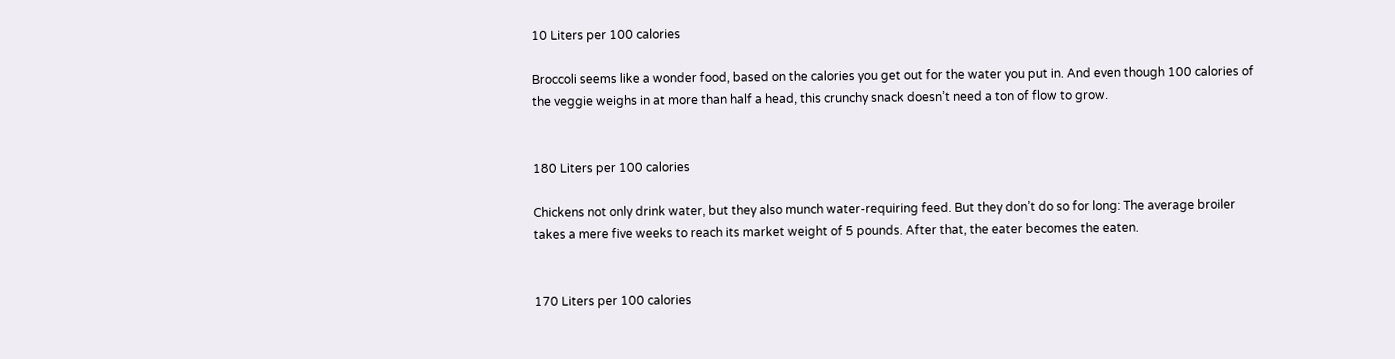10 Liters per 100 calories

Broccoli seems like a wonder food, based on the calories you get out for the water you put in. And even though 100 calories of the veggie weighs in at more than half a head, this crunchy snack doesn’t need a ton of flow to grow.


180 Liters per 100 calories

Chickens not only drink water, but they also munch water-requiring feed. But they don’t do so for long: The average broiler takes a mere five weeks to reach its market weight of 5 pounds. After that, the eater becomes the eaten.


170 Liters per 100 calories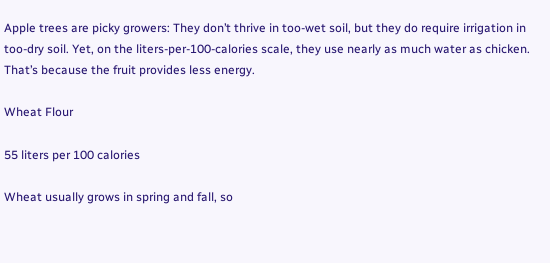Apple trees are picky growers: They don’t thrive in too-wet soil, but they do require irrigation in too-dry soil. Yet, on the liters-per-100-calories scale, they use nearly as much water as chicken. That’s because the fruit provides less energy.

Wheat Flour

55 liters per 100 calories

Wheat usually grows in spring and fall, so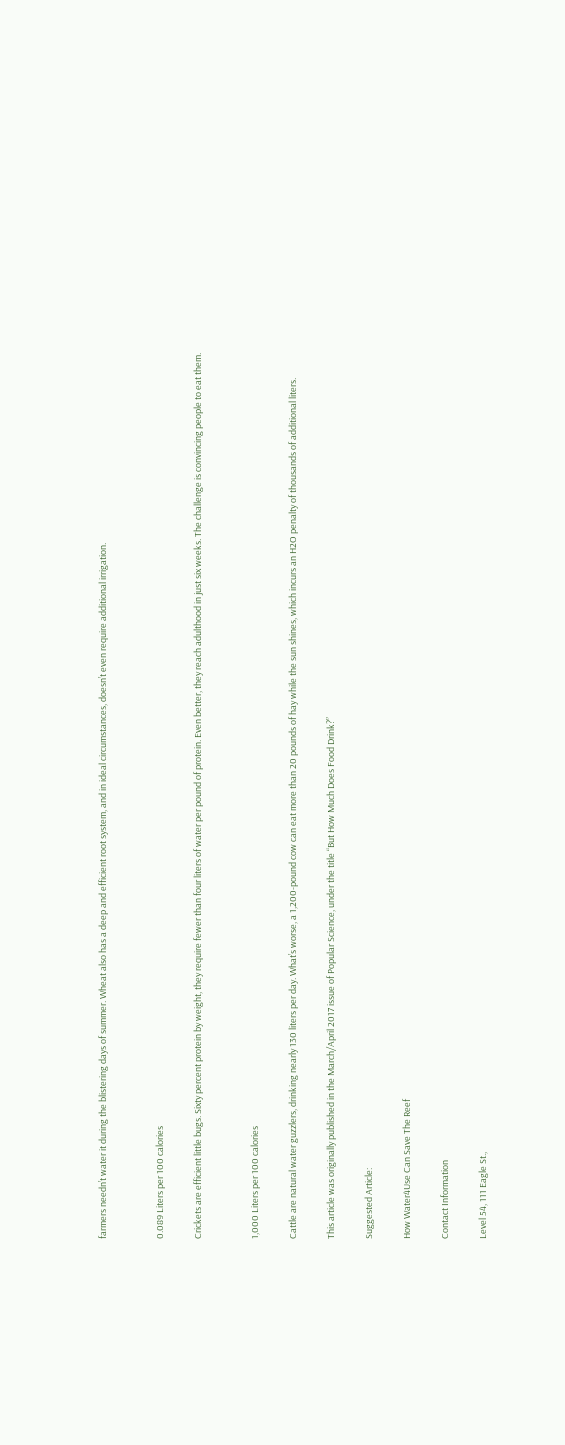farmers needn’t water it during the blistering days of summer. Wheat also has a deep and efficient root system, and in ideal circumstances, doesn’t even require additional irrigation.


0.089 Liters per 100 calories

Crickets are efficient little bugs. Sixty percent protein by weight, they require fewer than four liters of water per pound of protein. Even better, they reach adulthood in just six weeks. The challenge is convincing people to eat them.


1,000 Liters per 100 calories

Cattle are natural water guzzlers, drinking nearly 130 liters per day. What’s worse, a 1,200-pound cow can eat more than 20 pounds of hay while the sun shines, which incurs an H2O penalty of thousands of additional liters.

This article was originally published in the March/April 2017 issue of Popular Science, under the title “But How Much Does Food Drink?”

Suggested Article:

How Water4Use Can Save The Reef

Contact Information

Level 54, 111 Eagle St.,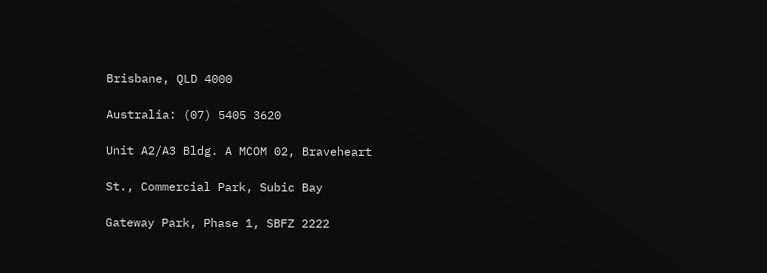Brisbane, QLD 4000

Australia: (07) 5405 3620

Unit A2/A3 Bldg. A MCOM 02, Braveheart

St., Commercial Park, Subic Bay

Gateway Park, Phase 1, SBFZ 2222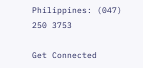Philippines: (047) 250 3753

Get Connected